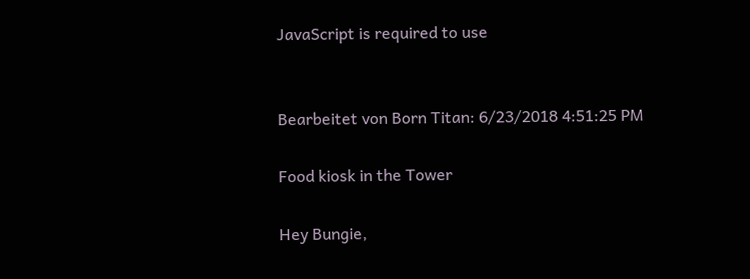JavaScript is required to use


Bearbeitet von Born Titan: 6/23/2018 4:51:25 PM

Food kiosk in the Tower

Hey Bungie,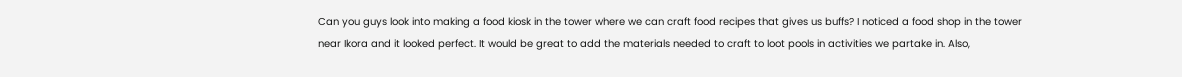Can you guys look into making a food kiosk in the tower where we can craft food recipes that gives us buffs? I noticed a food shop in the tower near Ikora and it looked perfect. It would be great to add the materials needed to craft to loot pools in activities we partake in. Also,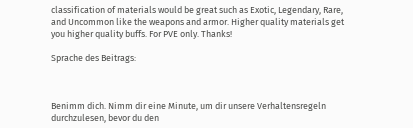classification of materials would be great such as Exotic, Legendary, Rare, and Uncommon like the weapons and armor. Higher quality materials get you higher quality buffs. For PVE only. Thanks!

Sprache des Beitrags:



Benimm dich. Nimm dir eine Minute, um dir unsere Verhaltensregeln durchzulesen, bevor du den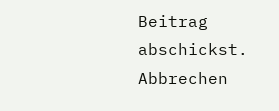Beitrag abschickst. Abbrechen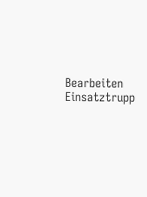Bearbeiten Einsatztrupp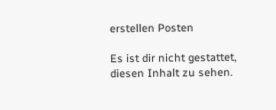erstellen Posten

Es ist dir nicht gestattet, diesen Inhalt zu sehen.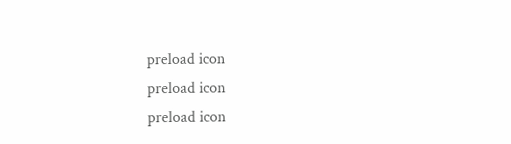preload icon
preload icon
preload icon